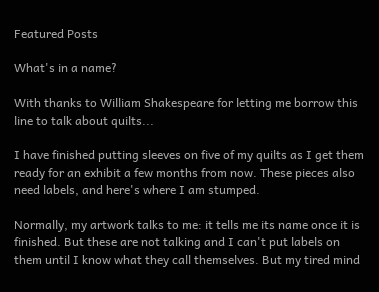Featured Posts

What's in a name?

With thanks to William Shakespeare for letting me borrow this line to talk about quilts...

I have finished putting sleeves on five of my quilts as I get them ready for an exhibit a few months from now. These pieces also need labels, and here's where I am stumped.

Normally, my artwork talks to me: it tells me its name once it is finished. But these are not talking and I can't put labels on them until I know what they call themselves. But my tired mind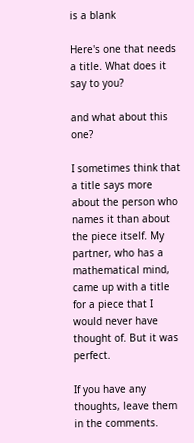is a blank

Here's one that needs a title. What does it say to you?

and what about this one?

I sometimes think that a title says more about the person who names it than about the piece itself. My partner, who has a mathematical mind, came up with a title for a piece that I would never have thought of. But it was perfect.

If you have any thoughts, leave them in the comments.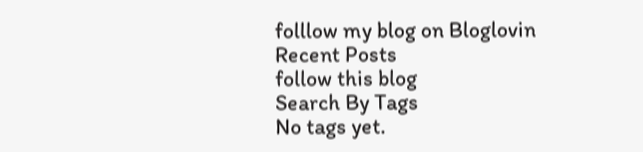folllow my blog on Bloglovin
Recent Posts
follow this blog
Search By Tags
No tags yet.